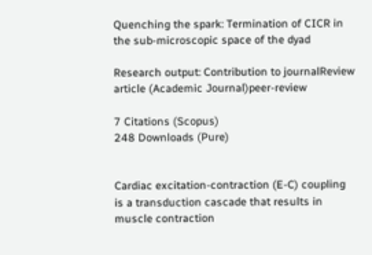Quenching the spark: Termination of CICR in the sub-microscopic space of the dyad

Research output: Contribution to journalReview article (Academic Journal)peer-review

7 Citations (Scopus)
248 Downloads (Pure)


Cardiac excitation-contraction (E-C) coupling is a transduction cascade that results in muscle contraction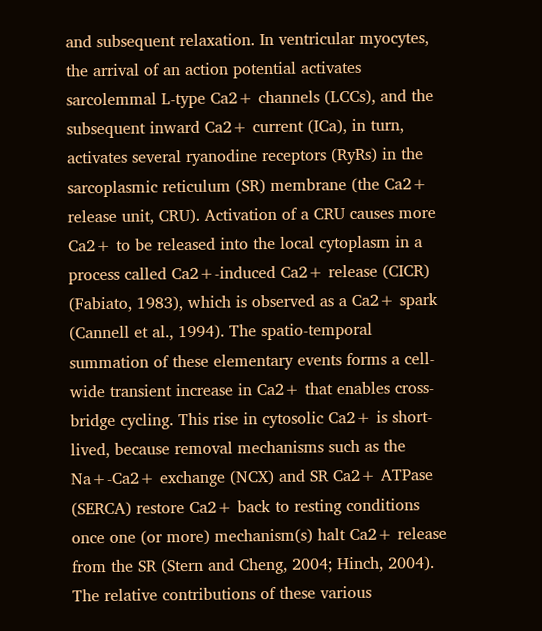and subsequent relaxation. In ventricular myocytes, the arrival of an action potential activates sarcolemmal L-type Ca2+ channels (LCCs), and the subsequent inward Ca2+ current (ICa), in turn, activates several ryanodine receptors (RyRs) in the sarcoplasmic reticulum (SR) membrane (the Ca2+ release unit, CRU). Activation of a CRU causes more Ca2+ to be released into the local cytoplasm in a process called Ca2+-induced Ca2+ release (CICR) (Fabiato, 1983), which is observed as a Ca2+ spark (Cannell et al., 1994). The spatio-temporal summation of these elementary events forms a cell-wide transient increase in Ca2+ that enables cross-bridge cycling. This rise in cytosolic Ca2+ is short-lived, because removal mechanisms such as the Na+-Ca2+ exchange (NCX) and SR Ca2+ ATPase (SERCA) restore Ca2+ back to resting conditions once one (or more) mechanism(s) halt Ca2+ release from the SR (Stern and Cheng, 2004; Hinch, 2004). The relative contributions of these various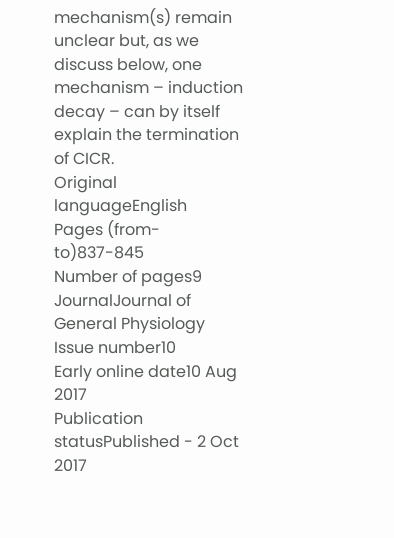mechanism(s) remain unclear but, as we discuss below, one mechanism – induction decay – can by itself explain the termination of CICR.
Original languageEnglish
Pages (from-to)837-845
Number of pages9
JournalJournal of General Physiology
Issue number10
Early online date10 Aug 2017
Publication statusPublished - 2 Oct 2017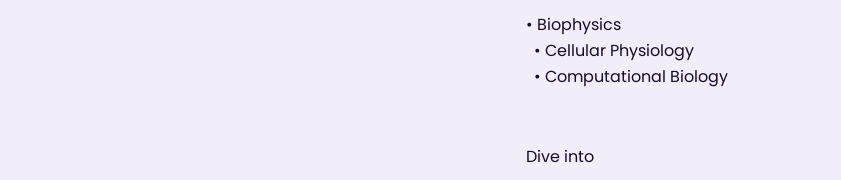• Biophysics
  • Cellular Physiology
  • Computational Biology


Dive into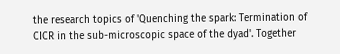the research topics of 'Quenching the spark: Termination of CICR in the sub-microscopic space of the dyad'. Together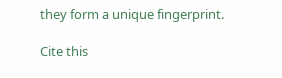they form a unique fingerprint.

Cite this